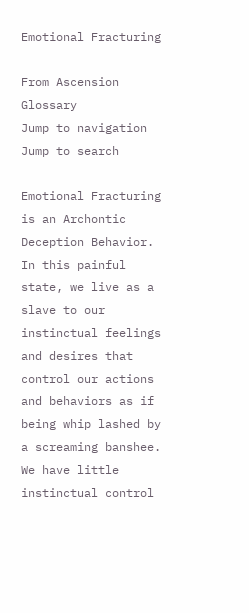Emotional Fracturing

From Ascension Glossary
Jump to navigation Jump to search

Emotional Fracturing is an Archontic Deception Behavior. In this painful state, we live as a slave to our instinctual feelings and desires that control our actions and behaviors as if being whip lashed by a screaming banshee. We have little instinctual control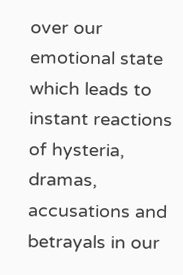over our emotional state which leads to instant reactions of hysteria, dramas, accusations and betrayals in our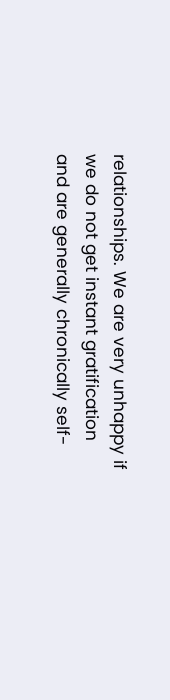relationships. We are very unhappy if we do not get instant gratification and are generally chronically self-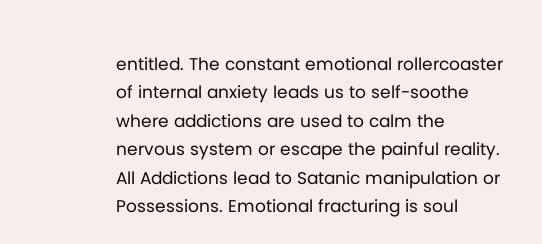entitled. The constant emotional rollercoaster of internal anxiety leads us to self-soothe where addictions are used to calm the nervous system or escape the painful reality. All Addictions lead to Satanic manipulation or Possessions. Emotional fracturing is soul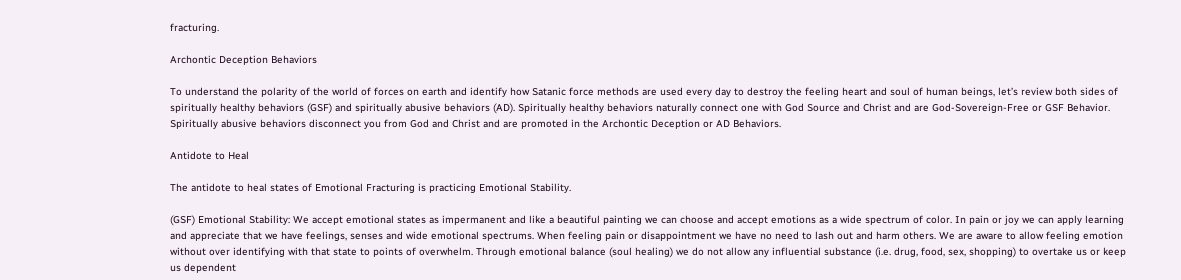fracturing.

Archontic Deception Behaviors

To understand the polarity of the world of forces on earth and identify how Satanic force methods are used every day to destroy the feeling heart and soul of human beings, let’s review both sides of spiritually healthy behaviors (GSF) and spiritually abusive behaviors (AD). Spiritually healthy behaviors naturally connect one with God Source and Christ and are God-Sovereign-Free or GSF Behavior. Spiritually abusive behaviors disconnect you from God and Christ and are promoted in the Archontic Deception or AD Behaviors.

Antidote to Heal

The antidote to heal states of Emotional Fracturing is practicing Emotional Stability.

(GSF) Emotional Stability: We accept emotional states as impermanent and like a beautiful painting we can choose and accept emotions as a wide spectrum of color. In pain or joy we can apply learning and appreciate that we have feelings, senses and wide emotional spectrums. When feeling pain or disappointment we have no need to lash out and harm others. We are aware to allow feeling emotion without over identifying with that state to points of overwhelm. Through emotional balance (soul healing) we do not allow any influential substance (i.e. drug, food, sex, shopping) to overtake us or keep us dependent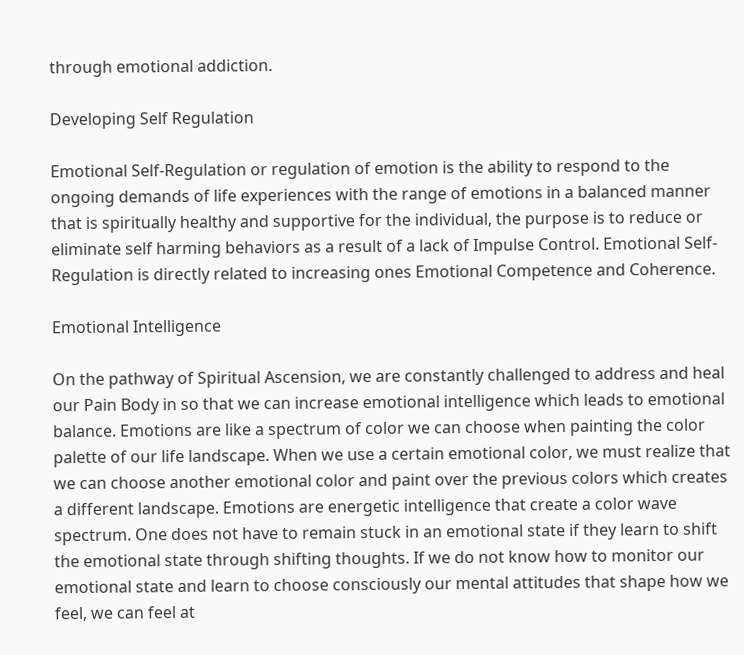through emotional addiction.

Developing Self Regulation

Emotional Self-Regulation or regulation of emotion is the ability to respond to the ongoing demands of life experiences with the range of emotions in a balanced manner that is spiritually healthy and supportive for the individual, the purpose is to reduce or eliminate self harming behaviors as a result of a lack of Impulse Control. Emotional Self-Regulation is directly related to increasing ones Emotional Competence and Coherence.

Emotional Intelligence

On the pathway of Spiritual Ascension, we are constantly challenged to address and heal our Pain Body in so that we can increase emotional intelligence which leads to emotional balance. Emotions are like a spectrum of color we can choose when painting the color palette of our life landscape. When we use a certain emotional color, we must realize that we can choose another emotional color and paint over the previous colors which creates a different landscape. Emotions are energetic intelligence that create a color wave spectrum. One does not have to remain stuck in an emotional state if they learn to shift the emotional state through shifting thoughts. If we do not know how to monitor our emotional state and learn to choose consciously our mental attitudes that shape how we feel, we can feel at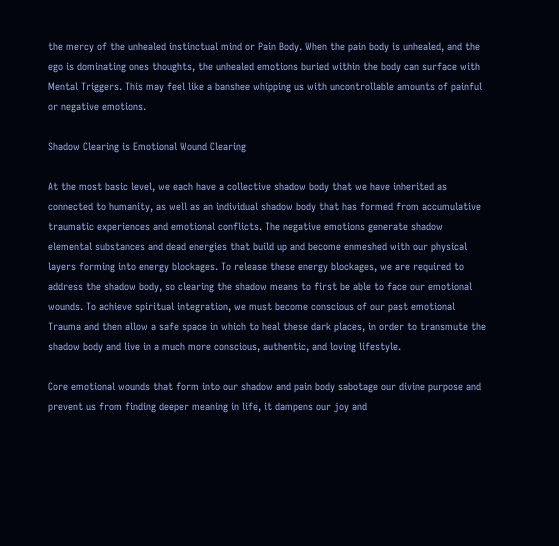the mercy of the unhealed instinctual mind or Pain Body. When the pain body is unhealed, and the ego is dominating ones thoughts, the unhealed emotions buried within the body can surface with Mental Triggers. This may feel like a banshee whipping us with uncontrollable amounts of painful or negative emotions.

Shadow Clearing is Emotional Wound Clearing

At the most basic level, we each have a collective shadow body that we have inherited as connected to humanity, as well as an individual shadow body that has formed from accumulative traumatic experiences and emotional conflicts. The negative emotions generate shadow elemental substances and dead energies that build up and become enmeshed with our physical layers forming into energy blockages. To release these energy blockages, we are required to address the shadow body, so clearing the shadow means to first be able to face our emotional wounds. To achieve spiritual integration, we must become conscious of our past emotional Trauma and then allow a safe space in which to heal these dark places, in order to transmute the shadow body and live in a much more conscious, authentic, and loving lifestyle.

Core emotional wounds that form into our shadow and pain body sabotage our divine purpose and prevent us from finding deeper meaning in life, it dampens our joy and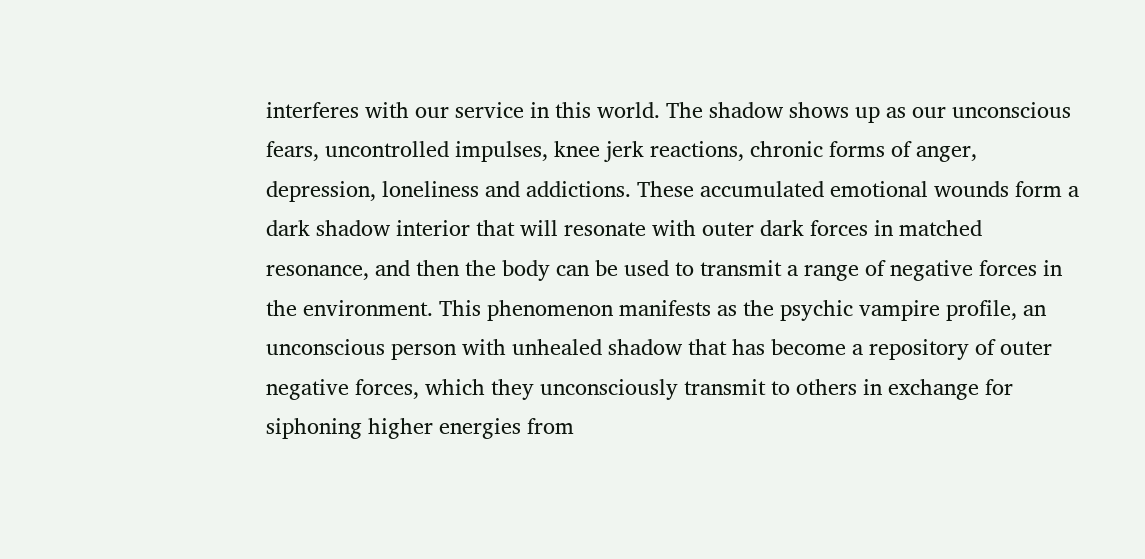interferes with our service in this world. The shadow shows up as our unconscious fears, uncontrolled impulses, knee jerk reactions, chronic forms of anger, depression, loneliness and addictions. These accumulated emotional wounds form a dark shadow interior that will resonate with outer dark forces in matched resonance, and then the body can be used to transmit a range of negative forces in the environment. This phenomenon manifests as the psychic vampire profile, an unconscious person with unhealed shadow that has become a repository of outer negative forces, which they unconsciously transmit to others in exchange for siphoning higher energies from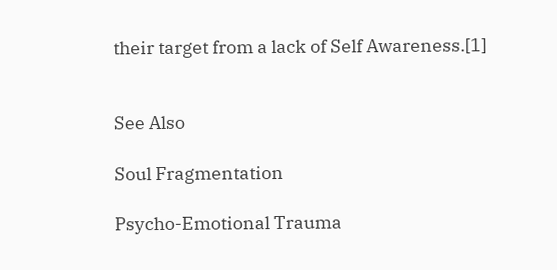their target from a lack of Self Awareness.[1]


See Also

Soul Fragmentation

Psycho-Emotional Trauma